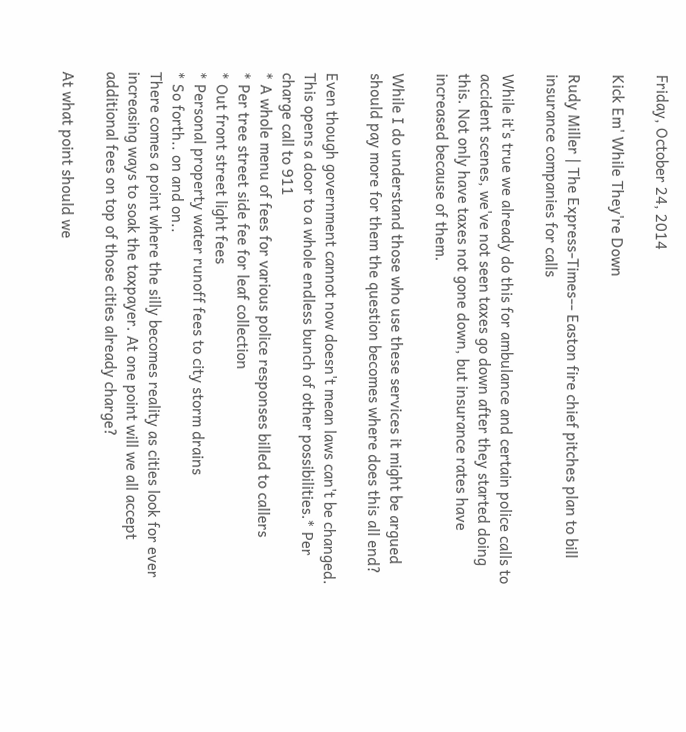Friday, October 24, 2014

Kick Em' While They're Down

Rudy Miller | The Express-Times-- Easton fire chief pitches plan to bill insurance companies for calls

While it's true we already do this for ambulance and certain police calls to accident scenes, we've not seen taxes go down after they started doing this. Not only have taxes not gone down, but insurance rates have increased because of them.

While I do understand those who use these services it might be argued should pay more for them the question becomes where does this all end?

Even though government cannot now doesn't mean laws can't be changed. This opens a door to a whole endless bunch of other possibilities.* Per charge call to 911
* A whole menu of fees for various police responses billed to callers
* Per tree street side fee for leaf collection
* Out front street light fees
* Personal property water runoff fees to city storm drains
* So forth.. on and on..
There comes a point where the silly becomes reality as cities look for ever increasing ways to soak the taxpayer. At one point will we all accept additional fees on top of those cities already charge?

At what point should we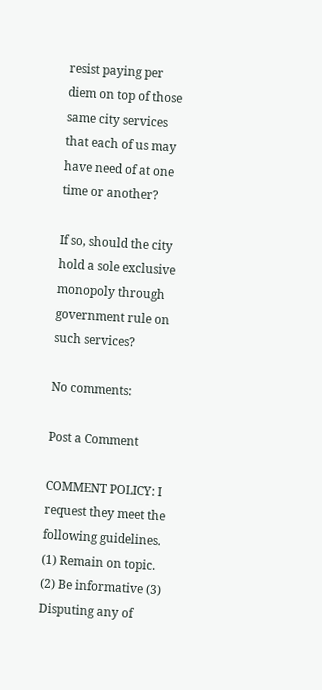resist paying per diem on top of those same city services that each of us may have need of at one time or another?

If so, should the city hold a sole exclusive monopoly through government rule on such services?

No comments:

Post a Comment

COMMENT POLICY: I request they meet the following guidelines. (1) Remain on topic. (2) Be informative (3) Disputing any of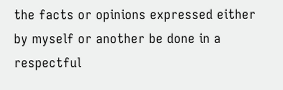the facts or opinions expressed either by myself or another be done in a respectful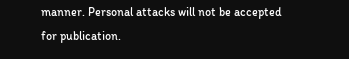manner. Personal attacks will not be accepted for publication.